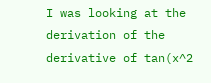I was looking at the derivation of the derivative of tan(x^2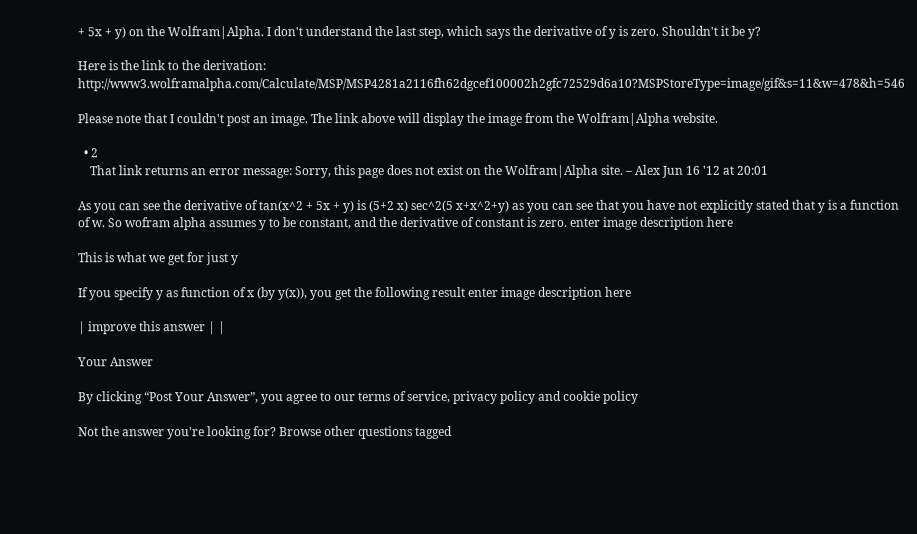+ 5x + y) on the Wolfram|Alpha. I don't understand the last step, which says the derivative of y is zero. Shouldn't it be y?

Here is the link to the derivation: http://www3.wolframalpha.com/Calculate/MSP/MSP4281a2116fh62dgcef100002h2gfc72529d6a10?MSPStoreType=image/gif&s=11&w=478&h=546

Please note that I couldn't post an image. The link above will display the image from the Wolfram|Alpha website.

  • 2
    That link returns an error message: Sorry, this page does not exist on the Wolfram|Alpha site. – Alex Jun 16 '12 at 20:01

As you can see the derivative of tan(x^2 + 5x + y) is (5+2 x) sec^2(5 x+x^2+y) as you can see that you have not explicitly stated that y is a function of w. So wofram alpha assumes y to be constant, and the derivative of constant is zero. enter image description here

This is what we get for just y

If you specify y as function of x (by y(x)), you get the following result enter image description here

| improve this answer | |

Your Answer

By clicking “Post Your Answer”, you agree to our terms of service, privacy policy and cookie policy

Not the answer you're looking for? Browse other questions tagged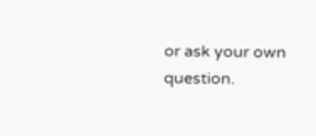or ask your own question.